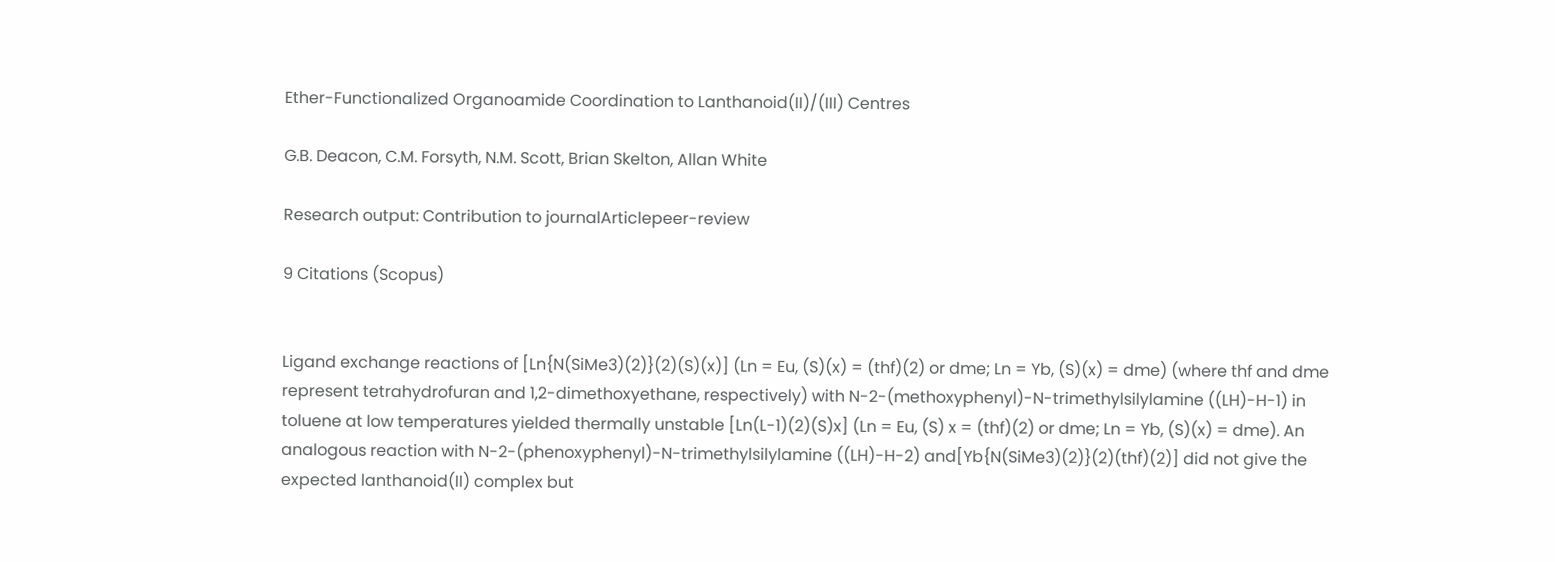Ether-Functionalized Organoamide Coordination to Lanthanoid(II)/(III) Centres

G.B. Deacon, C.M. Forsyth, N.M. Scott, Brian Skelton, Allan White

Research output: Contribution to journalArticlepeer-review

9 Citations (Scopus)


Ligand exchange reactions of [Ln{N(SiMe3)(2)}(2)(S)(x)] (Ln = Eu, (S)(x) = (thf)(2) or dme; Ln = Yb, (S)(x) = dme) (where thf and dme represent tetrahydrofuran and 1,2-dimethoxyethane, respectively) with N-2-(methoxyphenyl)-N-trimethylsilylamine ((LH)-H-1) in toluene at low temperatures yielded thermally unstable [Ln(L-1)(2)(S)x] (Ln = Eu, (S) x = (thf)(2) or dme; Ln = Yb, (S)(x) = dme). An analogous reaction with N-2-(phenoxyphenyl)-N-trimethylsilylamine ((LH)-H-2) and[Yb{N(SiMe3)(2)}(2)(thf)(2)] did not give the expected lanthanoid(II) complex but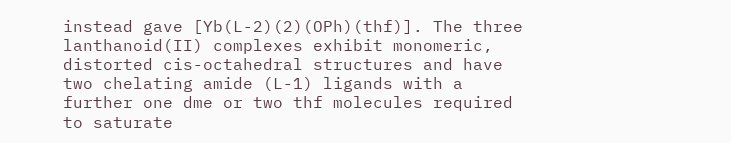instead gave [Yb(L-2)(2)(OPh)(thf)]. The three lanthanoid(II) complexes exhibit monomeric, distorted cis-octahedral structures and have two chelating amide (L-1) ligands with a further one dme or two thf molecules required to saturate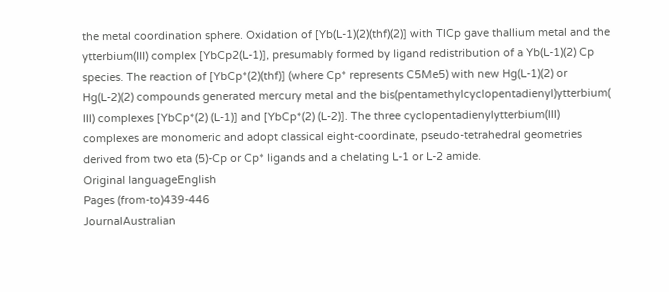the metal coordination sphere. Oxidation of [Yb(L-1)(2)(thf)(2)] with TlCp gave thallium metal and the ytterbium(III) complex [YbCp2(L-1)], presumably formed by ligand redistribution of a Yb(L-1)(2) Cp species. The reaction of [YbCp*(2)(thf)] (where Cp* represents C5Me5) with new Hg(L-1)(2) or Hg(L-2)(2) compounds generated mercury metal and the bis(pentamethylcyclopentadienyl)ytterbium( III) complexes [YbCp*(2) (L-1)] and [YbCp*(2) (L-2)]. The three cyclopentadienylytterbium(III) complexes are monomeric and adopt classical eight-coordinate, pseudo-tetrahedral geometries derived from two eta (5)-Cp or Cp* ligands and a chelating L-1 or L-2 amide.
Original languageEnglish
Pages (from-to)439-446
JournalAustralian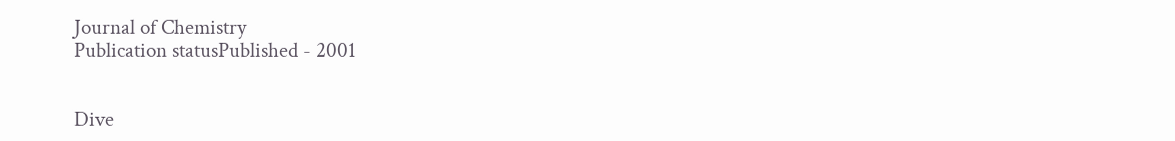Journal of Chemistry
Publication statusPublished - 2001


Dive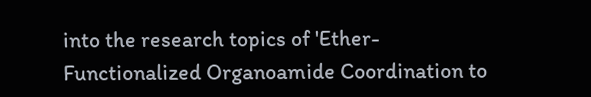into the research topics of 'Ether-Functionalized Organoamide Coordination to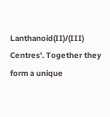Lanthanoid(II)/(III) Centres'. Together they form a unique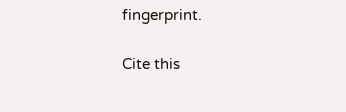fingerprint.

Cite this